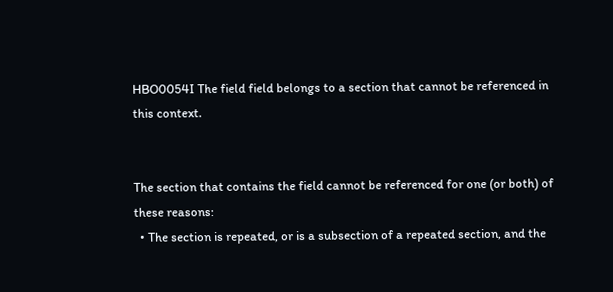HBO0054I The field field belongs to a section that cannot be referenced in this context.


The section that contains the field cannot be referenced for one (or both) of these reasons:
  • The section is repeated, or is a subsection of a repeated section, and the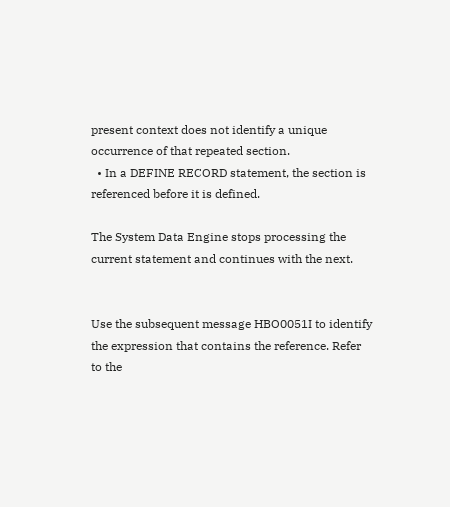present context does not identify a unique occurrence of that repeated section.
  • In a DEFINE RECORD statement, the section is referenced before it is defined.

The System Data Engine stops processing the current statement and continues with the next.


Use the subsequent message HBO0051I to identify the expression that contains the reference. Refer to the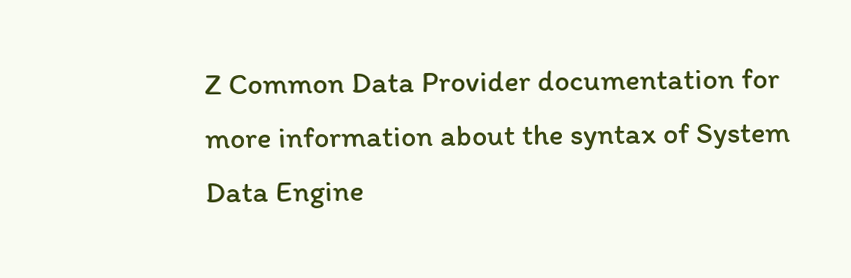Z Common Data Provider documentation for more information about the syntax of System Data Engine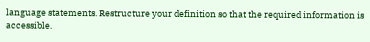language statements. Restructure your definition so that the required information is accessible.